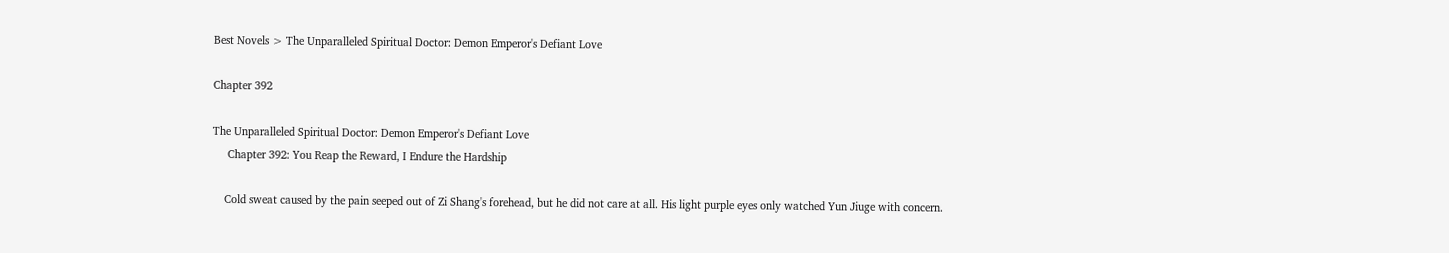Best Novels > The Unparalleled Spiritual Doctor: Demon Emperor's Defiant Love

Chapter 392

The Unparalleled Spiritual Doctor: Demon Emperor's Defiant Love
     Chapter 392: You Reap the Reward, I Endure the Hardship

    Cold sweat caused by the pain seeped out of Zi Shang's forehead, but he did not care at all. His light purple eyes only watched Yun Jiuge with concern.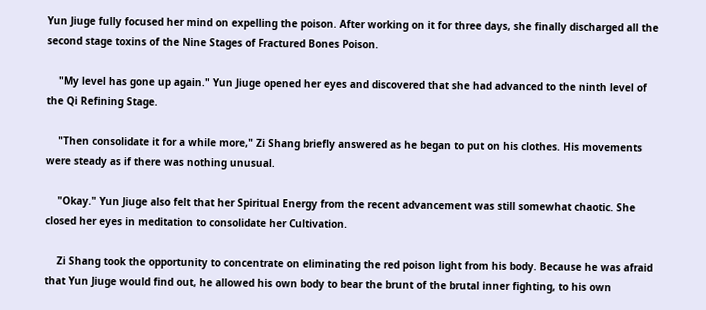Yun Jiuge fully focused her mind on expelling the poison. After working on it for three days, she finally discharged all the second stage toxins of the Nine Stages of Fractured Bones Poison.

    "My level has gone up again." Yun Jiuge opened her eyes and discovered that she had advanced to the ninth level of the Qi Refining Stage.

    "Then consolidate it for a while more," Zi Shang briefly answered as he began to put on his clothes. His movements were steady as if there was nothing unusual.

    "Okay." Yun Jiuge also felt that her Spiritual Energy from the recent advancement was still somewhat chaotic. She closed her eyes in meditation to consolidate her Cultivation.

    Zi Shang took the opportunity to concentrate on eliminating the red poison light from his body. Because he was afraid that Yun Jiuge would find out, he allowed his own body to bear the brunt of the brutal inner fighting, to his own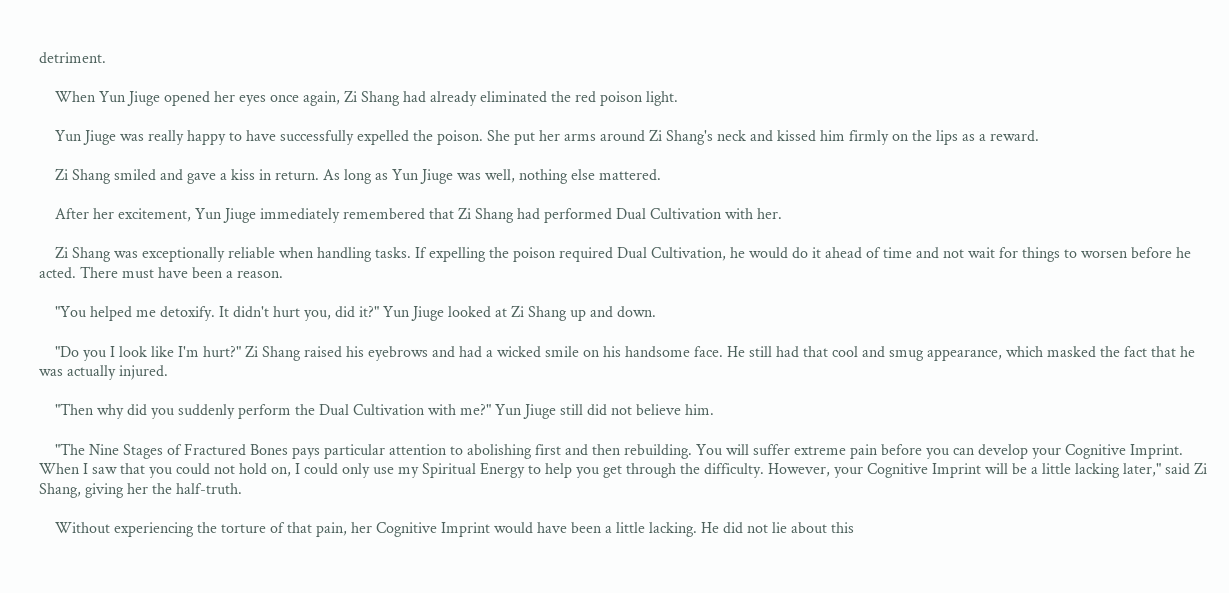detriment.

    When Yun Jiuge opened her eyes once again, Zi Shang had already eliminated the red poison light.

    Yun Jiuge was really happy to have successfully expelled the poison. She put her arms around Zi Shang's neck and kissed him firmly on the lips as a reward.

    Zi Shang smiled and gave a kiss in return. As long as Yun Jiuge was well, nothing else mattered.

    After her excitement, Yun Jiuge immediately remembered that Zi Shang had performed Dual Cultivation with her.

    Zi Shang was exceptionally reliable when handling tasks. If expelling the poison required Dual Cultivation, he would do it ahead of time and not wait for things to worsen before he acted. There must have been a reason.

    "You helped me detoxify. It didn't hurt you, did it?" Yun Jiuge looked at Zi Shang up and down.

    "Do you I look like I'm hurt?" Zi Shang raised his eyebrows and had a wicked smile on his handsome face. He still had that cool and smug appearance, which masked the fact that he was actually injured.

    "Then why did you suddenly perform the Dual Cultivation with me?" Yun Jiuge still did not believe him.

    "The Nine Stages of Fractured Bones pays particular attention to abolishing first and then rebuilding. You will suffer extreme pain before you can develop your Cognitive Imprint. When I saw that you could not hold on, I could only use my Spiritual Energy to help you get through the difficulty. However, your Cognitive Imprint will be a little lacking later," said Zi Shang, giving her the half-truth.

    Without experiencing the torture of that pain, her Cognitive Imprint would have been a little lacking. He did not lie about this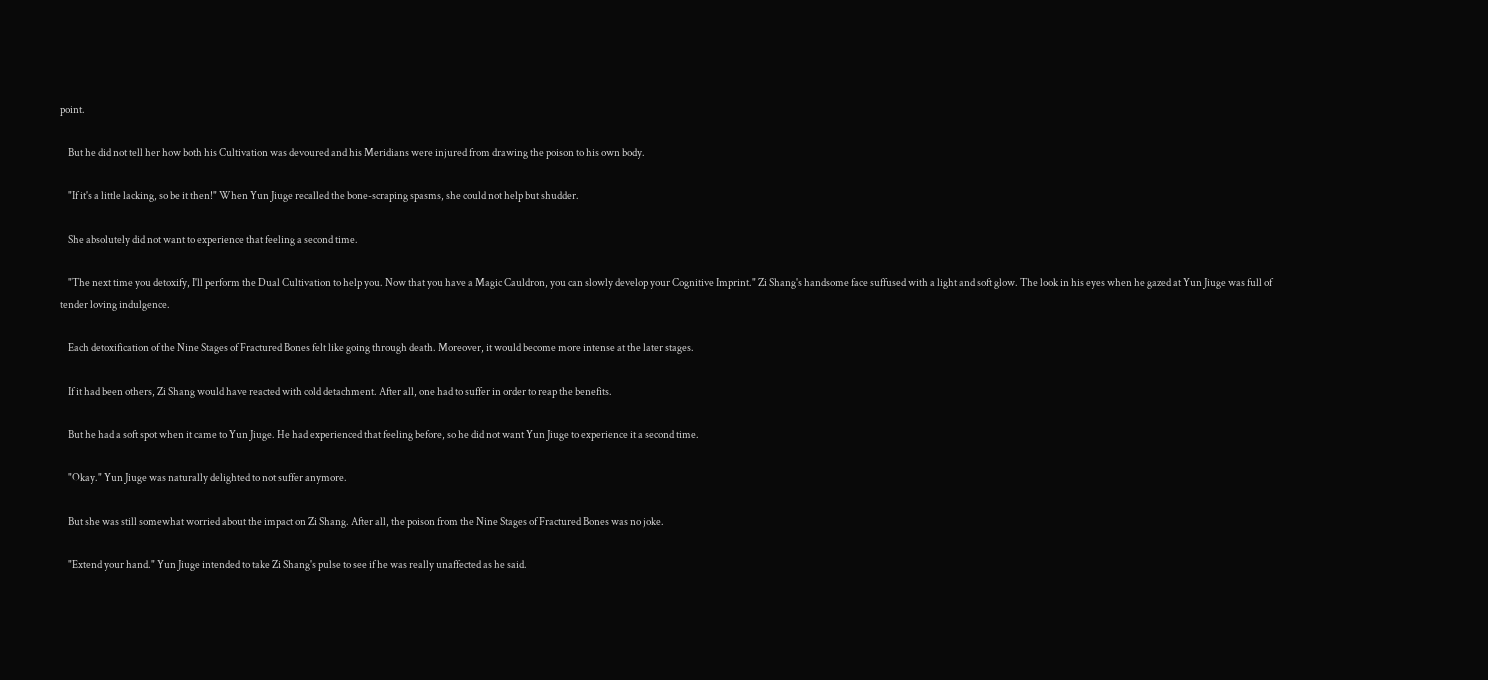point.

    But he did not tell her how both his Cultivation was devoured and his Meridians were injured from drawing the poison to his own body.

    "If it's a little lacking, so be it then!" When Yun Jiuge recalled the bone-scraping spasms, she could not help but shudder.

    She absolutely did not want to experience that feeling a second time.

    "The next time you detoxify, I'll perform the Dual Cultivation to help you. Now that you have a Magic Cauldron, you can slowly develop your Cognitive Imprint." Zi Shang's handsome face suffused with a light and soft glow. The look in his eyes when he gazed at Yun Jiuge was full of tender loving indulgence.

    Each detoxification of the Nine Stages of Fractured Bones felt like going through death. Moreover, it would become more intense at the later stages.

    If it had been others, Zi Shang would have reacted with cold detachment. After all, one had to suffer in order to reap the benefits.

    But he had a soft spot when it came to Yun Jiuge. He had experienced that feeling before, so he did not want Yun Jiuge to experience it a second time.

    "Okay." Yun Jiuge was naturally delighted to not suffer anymore.

    But she was still somewhat worried about the impact on Zi Shang. After all, the poison from the Nine Stages of Fractured Bones was no joke.

    "Extend your hand." Yun Jiuge intended to take Zi Shang's pulse to see if he was really unaffected as he said.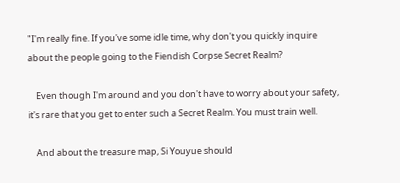"I'm really fine. If you've some idle time, why don't you quickly inquire about the people going to the Fiendish Corpse Secret Realm?

    Even though I'm around and you don't have to worry about your safety, it's rare that you get to enter such a Secret Realm. You must train well.

    And about the treasure map, Si Youyue should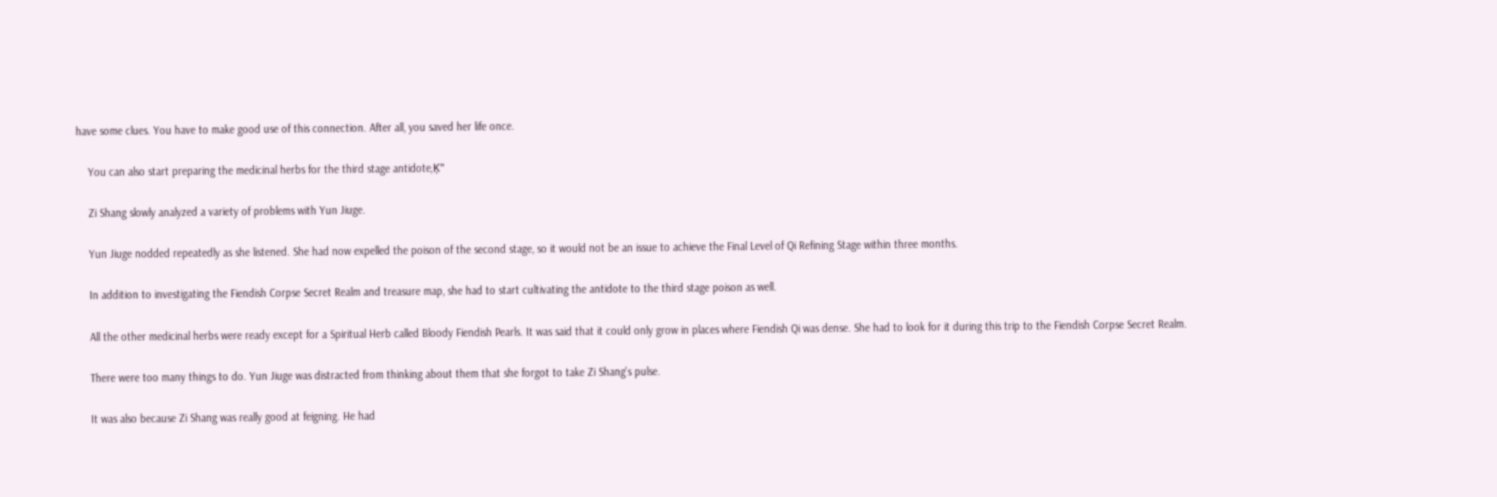have some clues. You have to make good use of this connection. After all, you saved her life once.

    You can also start preparing the medicinal herbs for the third stage antidote‚Ķ"

    Zi Shang slowly analyzed a variety of problems with Yun Jiuge.

    Yun Jiuge nodded repeatedly as she listened. She had now expelled the poison of the second stage, so it would not be an issue to achieve the Final Level of Qi Refining Stage within three months.

    In addition to investigating the Fiendish Corpse Secret Realm and treasure map, she had to start cultivating the antidote to the third stage poison as well.

    All the other medicinal herbs were ready except for a Spiritual Herb called Bloody Fiendish Pearls. It was said that it could only grow in places where Fiendish Qi was dense. She had to look for it during this trip to the Fiendish Corpse Secret Realm.

    There were too many things to do. Yun Jiuge was distracted from thinking about them that she forgot to take Zi Shang's pulse.

    It was also because Zi Shang was really good at feigning. He had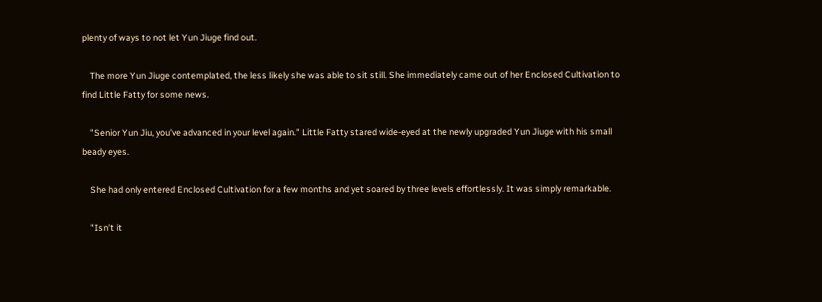plenty of ways to not let Yun Jiuge find out.

    The more Yun Jiuge contemplated, the less likely she was able to sit still. She immediately came out of her Enclosed Cultivation to find Little Fatty for some news.

    "Senior Yun Jiu, you've advanced in your level again." Little Fatty stared wide-eyed at the newly upgraded Yun Jiuge with his small beady eyes.

    She had only entered Enclosed Cultivation for a few months and yet soared by three levels effortlessly. It was simply remarkable.

    "Isn't it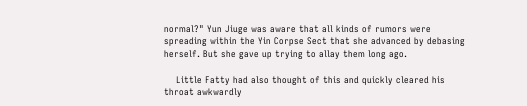normal?" Yun Jiuge was aware that all kinds of rumors were spreading within the Yin Corpse Sect that she advanced by debasing herself. But she gave up trying to allay them long ago.

    Little Fatty had also thought of this and quickly cleared his throat awkwardly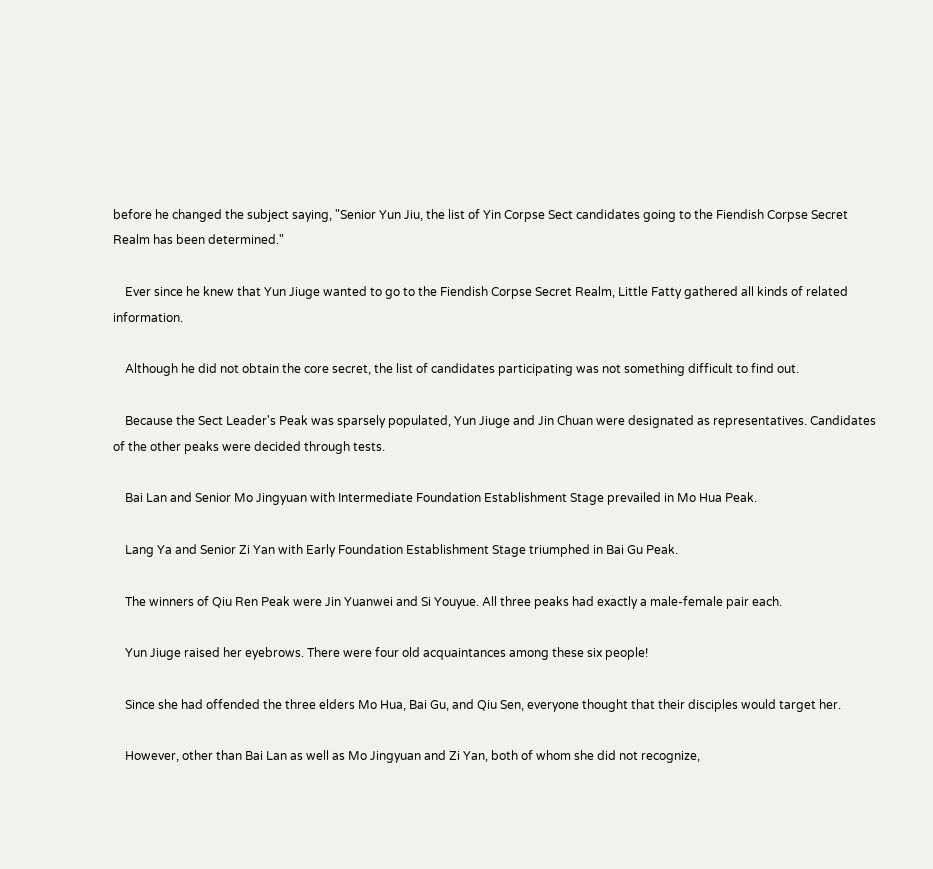before he changed the subject saying, "Senior Yun Jiu, the list of Yin Corpse Sect candidates going to the Fiendish Corpse Secret Realm has been determined."

    Ever since he knew that Yun Jiuge wanted to go to the Fiendish Corpse Secret Realm, Little Fatty gathered all kinds of related information.

    Although he did not obtain the core secret, the list of candidates participating was not something difficult to find out.

    Because the Sect Leader's Peak was sparsely populated, Yun Jiuge and Jin Chuan were designated as representatives. Candidates of the other peaks were decided through tests.

    Bai Lan and Senior Mo Jingyuan with Intermediate Foundation Establishment Stage prevailed in Mo Hua Peak.

    Lang Ya and Senior Zi Yan with Early Foundation Establishment Stage triumphed in Bai Gu Peak.

    The winners of Qiu Ren Peak were Jin Yuanwei and Si Youyue. All three peaks had exactly a male-female pair each.

    Yun Jiuge raised her eyebrows. There were four old acquaintances among these six people!

    Since she had offended the three elders Mo Hua, Bai Gu, and Qiu Sen, everyone thought that their disciples would target her.

    However, other than Bai Lan as well as Mo Jingyuan and Zi Yan, both of whom she did not recognize,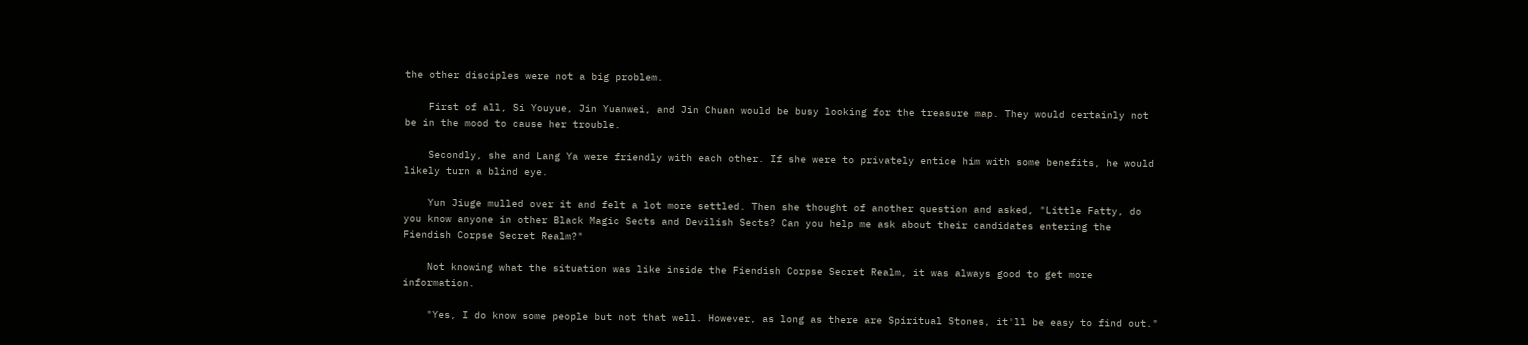the other disciples were not a big problem.

    First of all, Si Youyue, Jin Yuanwei, and Jin Chuan would be busy looking for the treasure map. They would certainly not be in the mood to cause her trouble.

    Secondly, she and Lang Ya were friendly with each other. If she were to privately entice him with some benefits, he would likely turn a blind eye.

    Yun Jiuge mulled over it and felt a lot more settled. Then she thought of another question and asked, "Little Fatty, do you know anyone in other Black Magic Sects and Devilish Sects? Can you help me ask about their candidates entering the Fiendish Corpse Secret Realm?"

    Not knowing what the situation was like inside the Fiendish Corpse Secret Realm, it was always good to get more information.

    "Yes, I do know some people but not that well. However, as long as there are Spiritual Stones, it'll be easy to find out."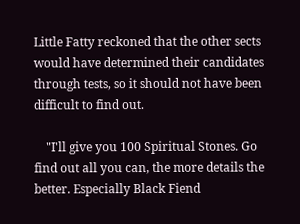Little Fatty reckoned that the other sects would have determined their candidates through tests, so it should not have been difficult to find out.

    "I'll give you 100 Spiritual Stones. Go find out all you can, the more details the better. Especially Black Fiend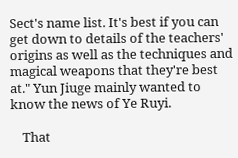Sect's name list. It's best if you can get down to details of the teachers' origins as well as the techniques and magical weapons that they're best at." Yun Jiuge mainly wanted to know the news of Ye Ruyi.

    That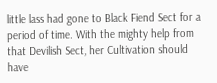little lass had gone to Black Fiend Sect for a period of time. With the mighty help from that Devilish Sect, her Cultivation should have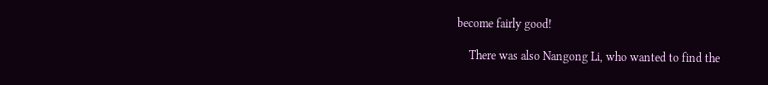become fairly good!

    There was also Nangong Li, who wanted to find the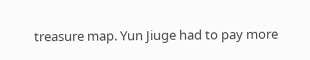treasure map. Yun Jiuge had to pay more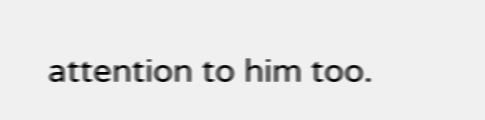attention to him too.